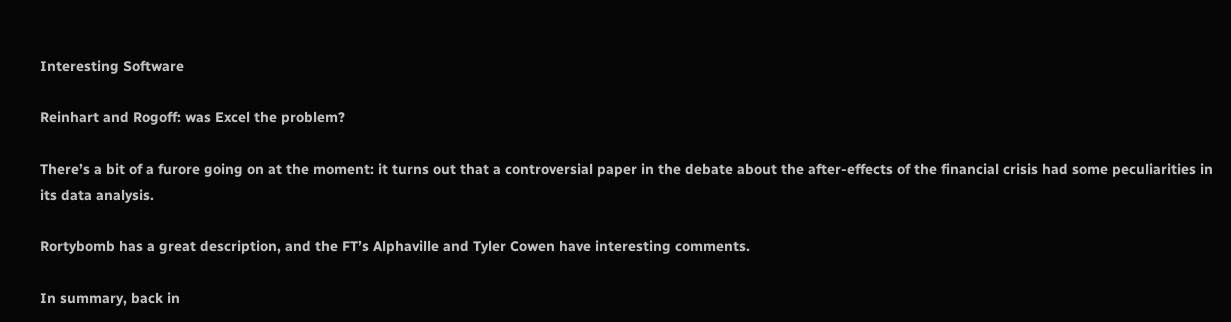Interesting Software

Reinhart and Rogoff: was Excel the problem?

There’s a bit of a furore going on at the moment: it turns out that a controversial paper in the debate about the after-effects of the financial crisis had some peculiarities in its data analysis.

Rortybomb has a great description, and the FT’s Alphaville and Tyler Cowen have interesting comments.

In summary, back in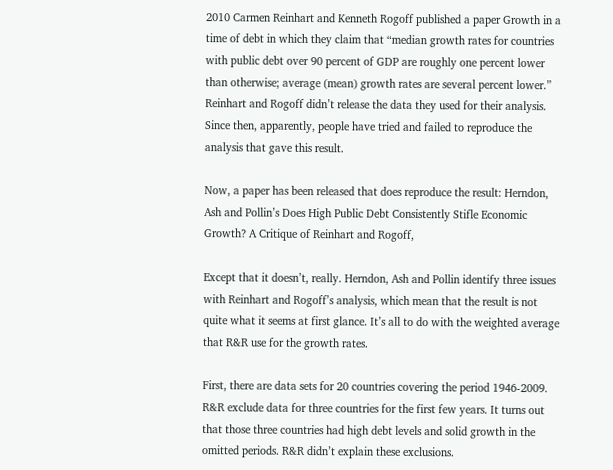2010 Carmen Reinhart and Kenneth Rogoff published a paper Growth in a time of debt in which they claim that “median growth rates for countries with public debt over 90 percent of GDP are roughly one percent lower than otherwise; average (mean) growth rates are several percent lower.” Reinhart and Rogoff didn’t release the data they used for their analysis. Since then, apparently, people have tried and failed to reproduce the analysis that gave this result.

Now, a paper has been released that does reproduce the result: Herndon, Ash and Pollin’s Does High Public Debt Consistently Stifle Economic Growth? A Critique of Reinhart and Rogoff,

Except that it doesn’t, really. Herndon, Ash and Pollin identify three issues with Reinhart and Rogoff’s analysis, which mean that the result is not quite what it seems at first glance. It’s all to do with the weighted average that R&R use for the growth rates.

First, there are data sets for 20 countries covering the period 1946-2009. R&R exclude data for three countries for the first few years. It turns out that those three countries had high debt levels and solid growth in the omitted periods. R&R didn’t explain these exclusions.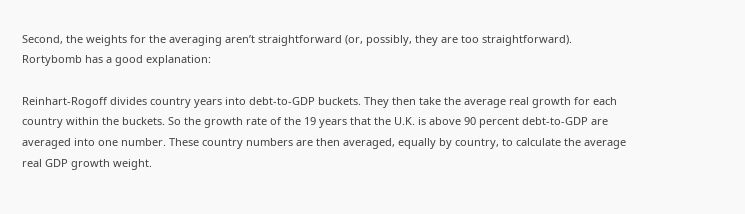Second, the weights for the averaging aren’t straightforward (or, possibly, they are too straightforward). Rortybomb has a good explanation:

Reinhart-Rogoff divides country years into debt-to-GDP buckets. They then take the average real growth for each country within the buckets. So the growth rate of the 19 years that the U.K. is above 90 percent debt-to-GDP are averaged into one number. These country numbers are then averaged, equally by country, to calculate the average real GDP growth weight.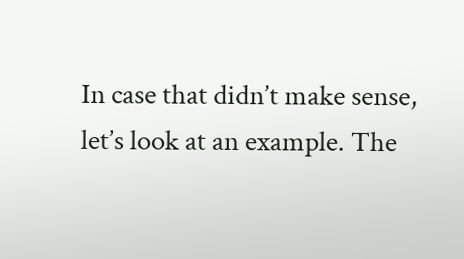In case that didn’t make sense, let’s look at an example. The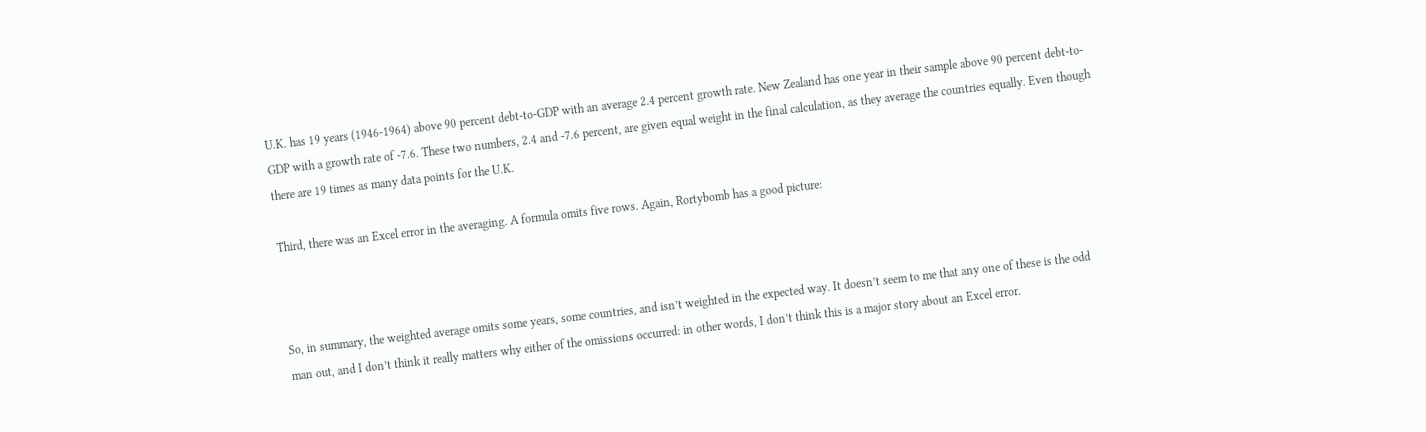U.K. has 19 years (1946-1964) above 90 percent debt-to-GDP with an average 2.4 percent growth rate. New Zealand has one year in their sample above 90 percent debt-to-GDP with a growth rate of -7.6. These two numbers, 2.4 and -7.6 percent, are given equal weight in the final calculation, as they average the countries equally. Even though there are 19 times as many data points for the U.K.

Third, there was an Excel error in the averaging. A formula omits five rows. Again, Rortybomb has a good picture:



So, in summary, the weighted average omits some years, some countries, and isn’t weighted in the expected way. It doesn’t seem to me that any one of these is the odd man out, and I don’t think it really matters why either of the omissions occurred: in other words, I don’t think this is a major story about an Excel error.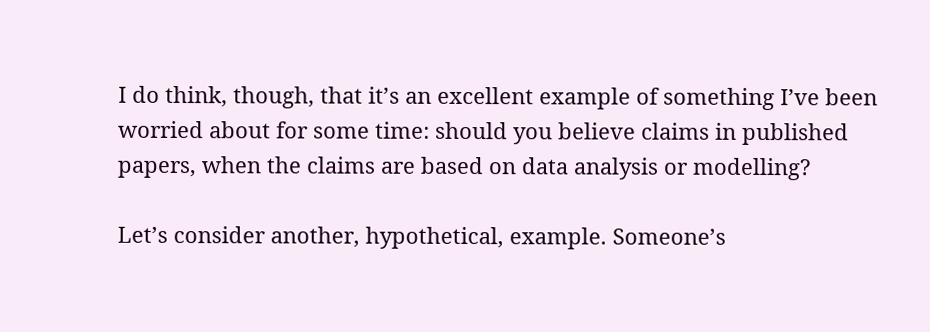I do think, though, that it’s an excellent example of something I’ve been worried about for some time: should you believe claims in published papers, when the claims are based on data analysis or modelling?

Let’s consider another, hypothetical, example. Someone’s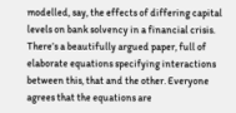modelled, say, the effects of differing capital levels on bank solvency in a financial crisis. There’s a beautifully argued paper, full of elaborate equations specifying interactions between this, that and the other. Everyone agrees that the equations are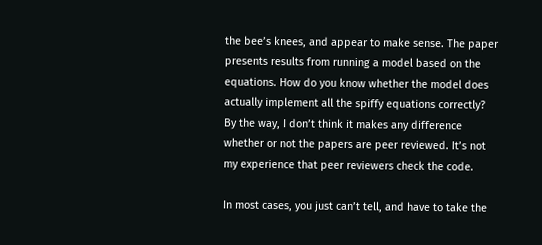the bee’s knees, and appear to make sense. The paper presents results from running a model based on the equations. How do you know whether the model does actually implement all the spiffy equations correctly? By the way, I don’t think it makes any difference whether or not the papers are peer reviewed. It’s not my experience that peer reviewers check the code.

In most cases, you just can’t tell, and have to take the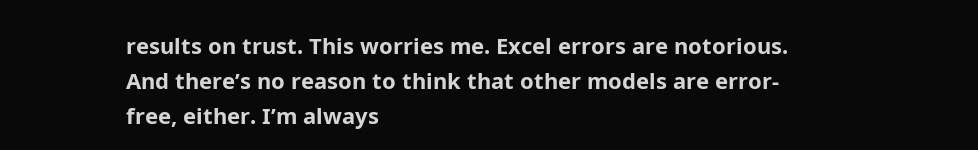results on trust. This worries me. Excel errors are notorious. And there’s no reason to think that other models are error-free, either. I’m always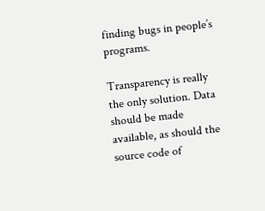finding bugs in people’s programs.

Transparency is really the only solution. Data should be made available, as should the source code of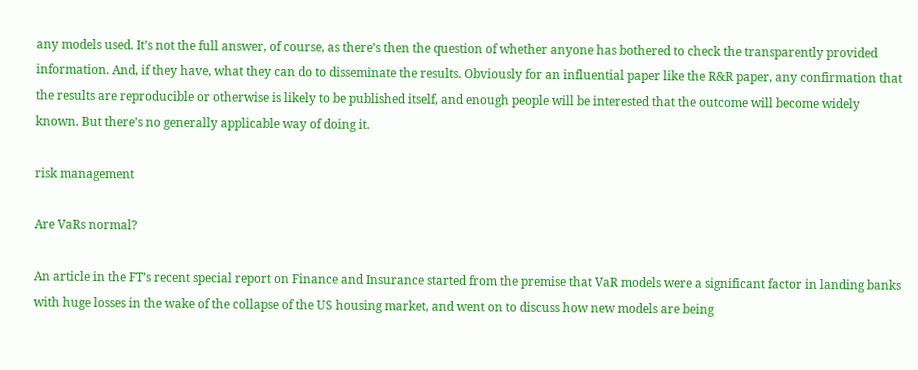any models used. It’s not the full answer, of course, as there’s then the question of whether anyone has bothered to check the transparently provided information. And, if they have, what they can do to disseminate the results. Obviously for an influential paper like the R&R paper, any confirmation that the results are reproducible or otherwise is likely to be published itself, and enough people will be interested that the outcome will become widely known. But there’s no generally applicable way of doing it.

risk management

Are VaRs normal?

An article in the FT’s recent special report on Finance and Insurance started from the premise that VaR models were a significant factor in landing banks with huge losses in the wake of the collapse of the US housing market, and went on to discuss how new models are being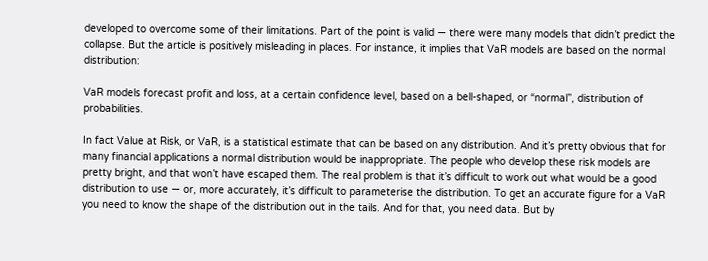developed to overcome some of their limitations. Part of the point is valid — there were many models that didn’t predict the collapse. But the article is positively misleading in places. For instance, it implies that VaR models are based on the normal distribution:

VaR models forecast profit and loss, at a certain confidence level, based on a bell-shaped, or “normal”, distribution of probabilities.

In fact Value at Risk, or VaR, is a statistical estimate that can be based on any distribution. And it’s pretty obvious that for many financial applications a normal distribution would be inappropriate. The people who develop these risk models are pretty bright, and that won’t have escaped them. The real problem is that it’s difficult to work out what would be a good distribution to use — or, more accurately, it’s difficult to parameterise the distribution. To get an accurate figure for a VaR you need to know the shape of the distribution out in the tails. And for that, you need data. But by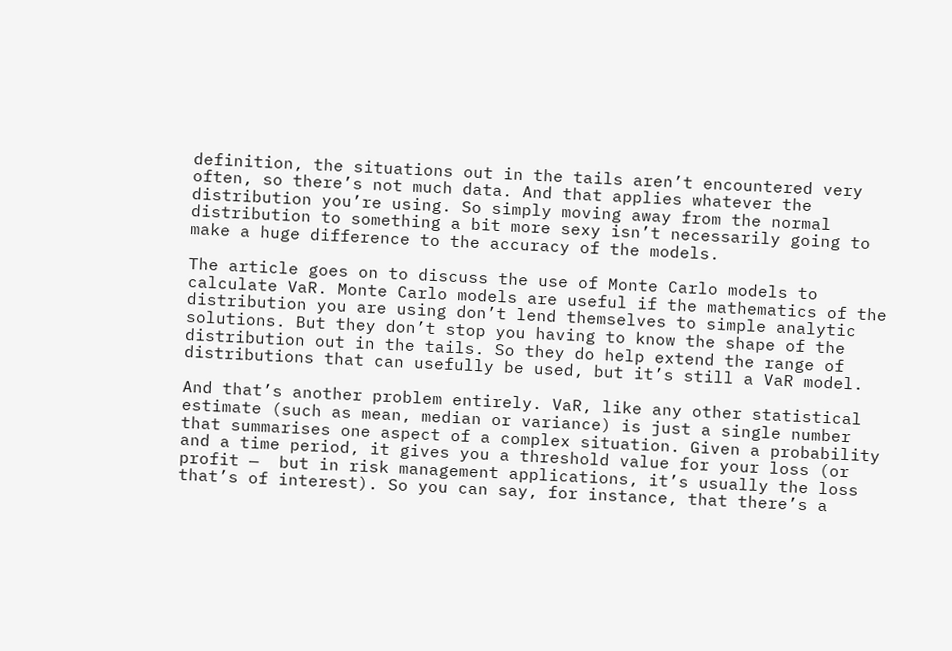definition, the situations out in the tails aren’t encountered very often, so there’s not much data. And that applies whatever the distribution you’re using. So simply moving away from the normal distribution to something a bit more sexy isn’t necessarily going to make a huge difference to the accuracy of the models.

The article goes on to discuss the use of Monte Carlo models to calculate VaR. Monte Carlo models are useful if the mathematics of the distribution you are using don’t lend themselves to simple analytic solutions. But they don’t stop you having to know the shape of the distribution out in the tails. So they do help extend the range of distributions that can usefully be used, but it’s still a VaR model.

And that’s another problem entirely. VaR, like any other statistical estimate (such as mean, median or variance) is just a single number that summarises one aspect of a complex situation. Given a probability and a time period, it gives you a threshold value for your loss (or profit —  but in risk management applications, it’s usually the loss that’s of interest). So you can say, for instance, that there’s a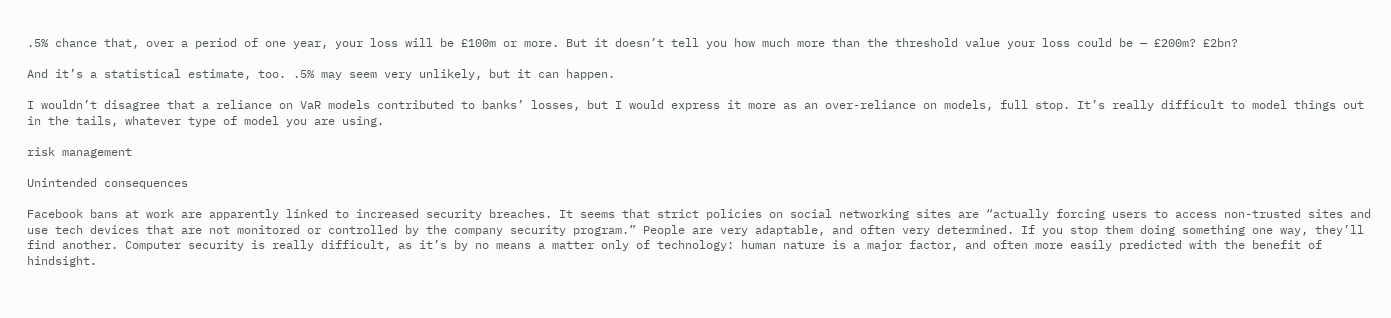.5% chance that, over a period of one year, your loss will be £100m or more. But it doesn’t tell you how much more than the threshold value your loss could be — £200m? £2bn?

And it’s a statistical estimate, too. .5% may seem very unlikely, but it can happen.

I wouldn’t disagree that a reliance on VaR models contributed to banks’ losses, but I would express it more as an over-reliance on models, full stop. It’s really difficult to model things out in the tails, whatever type of model you are using.

risk management

Unintended consequences

Facebook bans at work are apparently linked to increased security breaches. It seems that strict policies on social networking sites are “actually forcing users to access non-trusted sites and use tech devices that are not monitored or controlled by the company security program.” People are very adaptable, and often very determined. If you stop them doing something one way, they’ll find another. Computer security is really difficult, as it’s by no means a matter only of technology: human nature is a major factor, and often more easily predicted with the benefit of hindsight.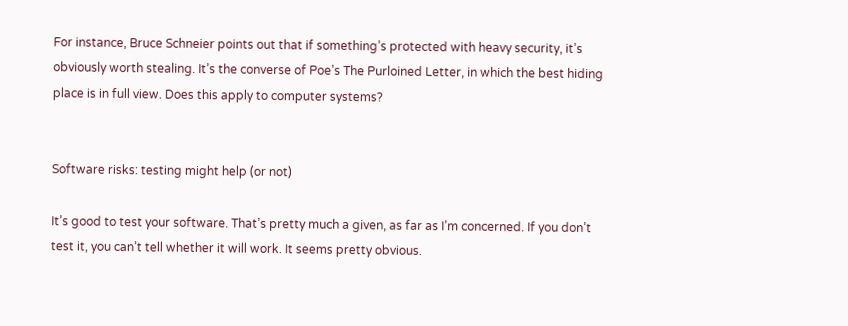For instance, Bruce Schneier points out that if something’s protected with heavy security, it’s obviously worth stealing. It’s the converse of Poe’s The Purloined Letter, in which the best hiding place is in full view. Does this apply to computer systems?


Software risks: testing might help (or not)

It’s good to test your software. That’s pretty much a given, as far as I’m concerned. If you don’t test it, you can’t tell whether it will work. It seems pretty obvious.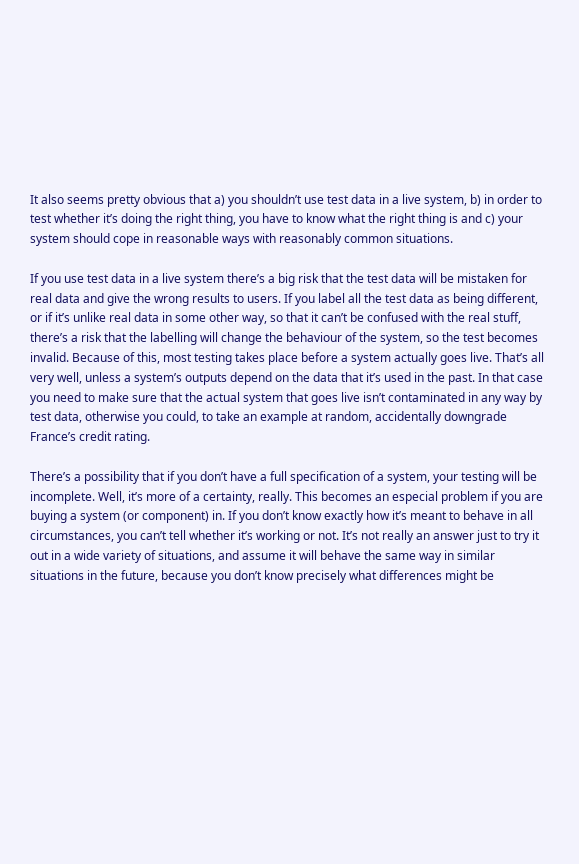It also seems pretty obvious that a) you shouldn’t use test data in a live system, b) in order to test whether it’s doing the right thing, you have to know what the right thing is and c) your system should cope in reasonable ways with reasonably common situations.

If you use test data in a live system there’s a big risk that the test data will be mistaken for real data and give the wrong results to users. If you label all the test data as being different, or if it’s unlike real data in some other way, so that it can’t be confused with the real stuff, there’s a risk that the labelling will change the behaviour of the system, so the test becomes invalid. Because of this, most testing takes place before a system actually goes live. That’s all very well, unless a system’s outputs depend on the data that it’s used in the past. In that case you need to make sure that the actual system that goes live isn’t contaminated in any way by test data, otherwise you could, to take an example at random, accidentally downgrade France’s credit rating.

There’s a possibility that if you don’t have a full specification of a system, your testing will be incomplete. Well, it’s more of a certainty, really. This becomes an especial problem if you are buying a system (or component) in. If you don’t know exactly how it’s meant to behave in all circumstances, you can’t tell whether it’s working or not. It’s not really an answer just to try it out in a wide variety of situations, and assume it will behave the same way in similar situations in the future, because you don’t know precisely what differences might be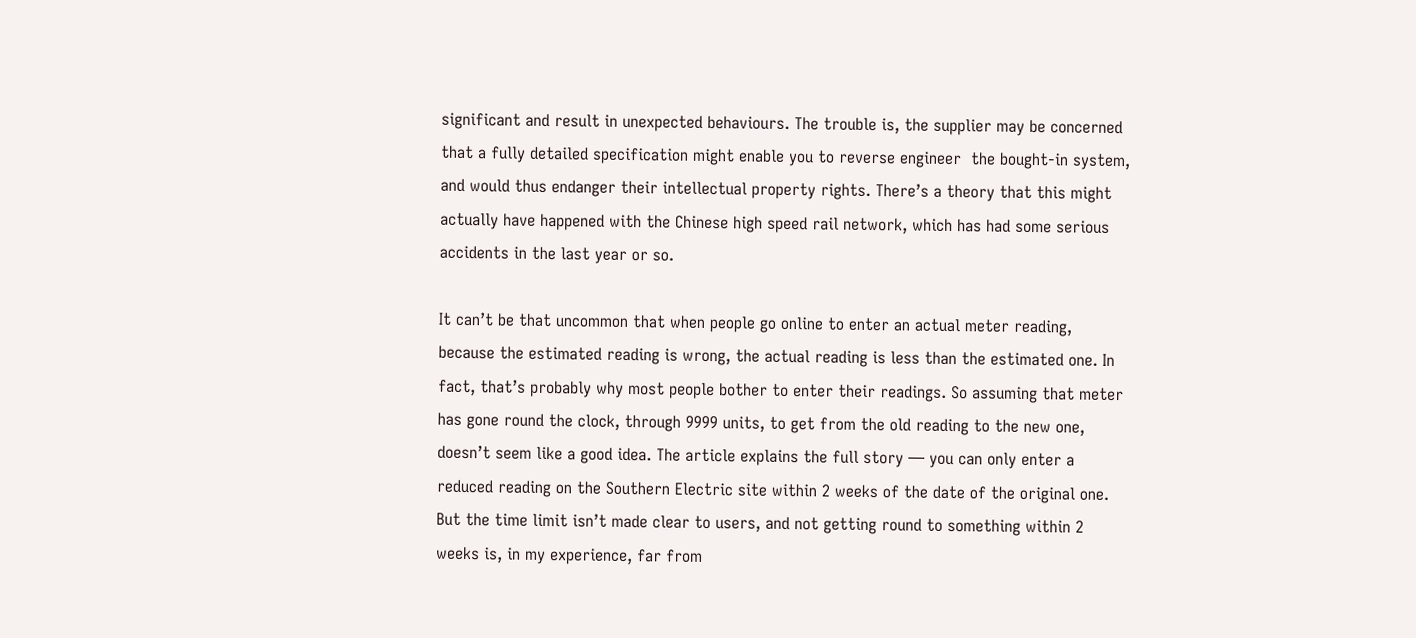significant and result in unexpected behaviours. The trouble is, the supplier may be concerned that a fully detailed specification might enable you to reverse engineer  the bought-in system, and would thus endanger their intellectual property rights. There’s a theory that this might actually have happened with the Chinese high speed rail network, which has had some serious accidents in the last year or so.

It can’t be that uncommon that when people go online to enter an actual meter reading, because the estimated reading is wrong, the actual reading is less than the estimated one. In fact, that’s probably why most people bother to enter their readings. So assuming that meter has gone round the clock, through 9999 units, to get from the old reading to the new one, doesn’t seem like a good idea. The article explains the full story — you can only enter a reduced reading on the Southern Electric site within 2 weeks of the date of the original one. But the time limit isn’t made clear to users, and not getting round to something within 2 weeks is, in my experience, far from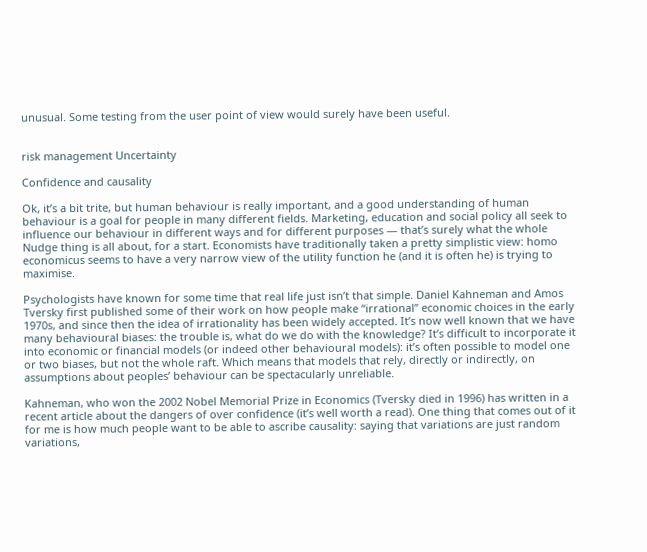unusual. Some testing from the user point of view would surely have been useful.


risk management Uncertainty

Confidence and causality

Ok, it’s a bit trite, but human behaviour is really important, and a good understanding of human behaviour is a goal for people in many different fields. Marketing, education and social policy all seek to influence our behaviour in different ways and for different purposes — that’s surely what the whole Nudge thing is all about, for a start. Economists have traditionally taken a pretty simplistic view: homo economicus seems to have a very narrow view of the utility function he (and it is often he) is trying to maximise.

Psychologists have known for some time that real life just isn’t that simple. Daniel Kahneman and Amos Tversky first published some of their work on how people make “irrational” economic choices in the early 1970s, and since then the idea of irrationality has been widely accepted. It’s now well known that we have many behavioural biases: the trouble is, what do we do with the knowledge? It’s difficult to incorporate it into economic or financial models (or indeed other behavioural models): it’s often possible to model one or two biases, but not the whole raft. Which means that models that rely, directly or indirectly, on assumptions about peoples’ behaviour can be spectacularly unreliable.

Kahneman, who won the 2002 Nobel Memorial Prize in Economics (Tversky died in 1996) has written in a recent article about the dangers of over confidence (it’s well worth a read). One thing that comes out of it for me is how much people want to be able to ascribe causality: saying that variations are just random variations,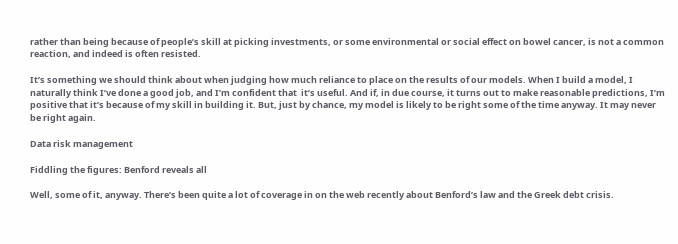rather than being because of people’s skill at picking investments, or some environmental or social effect on bowel cancer, is not a common reaction, and indeed is often resisted.

It’s something we should think about when judging how much reliance to place on the results of our models. When I build a model, I naturally think I’ve done a good job, and I’m confident that  it’s useful. And if, in due course, it turns out to make reasonable predictions, I’m positive that it’s because of my skill in building it. But, just by chance, my model is likely to be right some of the time anyway. It may never be right again.

Data risk management

Fiddling the figures: Benford reveals all

Well, some of it, anyway. There’s been quite a lot of coverage in on the web recently about Benford’s law and the Greek debt crisis.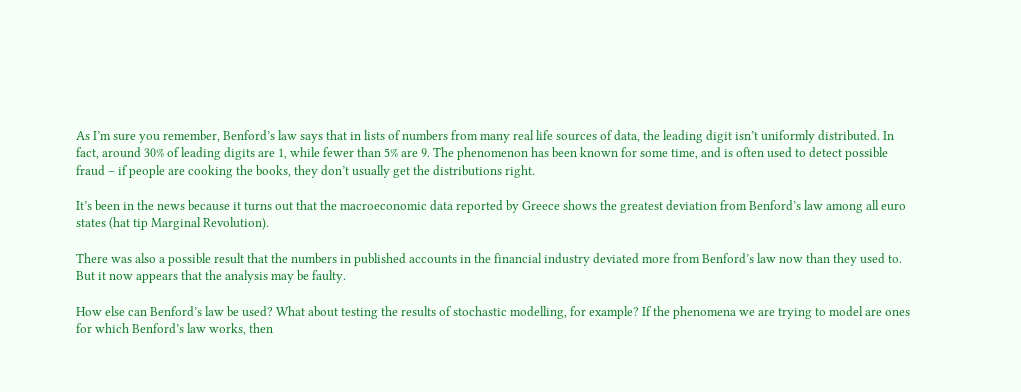As I’m sure you remember, Benford’s law says that in lists of numbers from many real life sources of data, the leading digit isn’t uniformly distributed. In fact, around 30% of leading digits are 1, while fewer than 5% are 9. The phenomenon has been known for some time, and is often used to detect possible fraud – if people are cooking the books, they don’t usually get the distributions right.

It’s been in the news because it turns out that the macroeconomic data reported by Greece shows the greatest deviation from Benford’s law among all euro states (hat tip Marginal Revolution).

There was also a possible result that the numbers in published accounts in the financial industry deviated more from Benford’s law now than they used to. But it now appears that the analysis may be faulty.

How else can Benford’s law be used? What about testing the results of stochastic modelling, for example? If the phenomena we are trying to model are ones for which Benford’s law works, then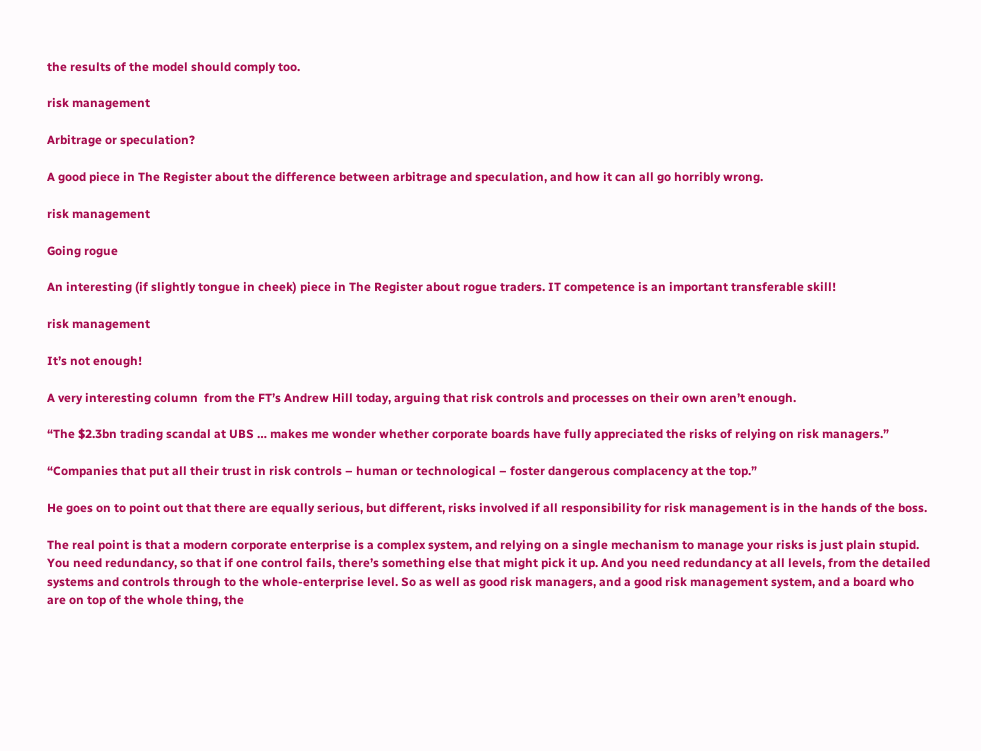the results of the model should comply too.

risk management

Arbitrage or speculation?

A good piece in The Register about the difference between arbitrage and speculation, and how it can all go horribly wrong.

risk management

Going rogue

An interesting (if slightly tongue in cheek) piece in The Register about rogue traders. IT competence is an important transferable skill!

risk management

It’s not enough!

A very interesting column  from the FT’s Andrew Hill today, arguing that risk controls and processes on their own aren’t enough.

“The $2.3bn trading scandal at UBS … makes me wonder whether corporate boards have fully appreciated the risks of relying on risk managers.”

“Companies that put all their trust in risk controls – human or technological – foster dangerous complacency at the top.”

He goes on to point out that there are equally serious, but different, risks involved if all responsibility for risk management is in the hands of the boss.

The real point is that a modern corporate enterprise is a complex system, and relying on a single mechanism to manage your risks is just plain stupid. You need redundancy, so that if one control fails, there’s something else that might pick it up. And you need redundancy at all levels, from the detailed systems and controls through to the whole-enterprise level. So as well as good risk managers, and a good risk management system, and a board who are on top of the whole thing, the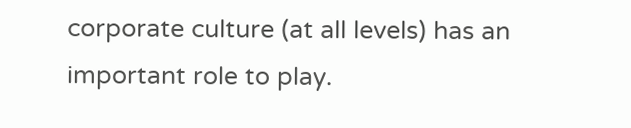corporate culture (at all levels) has an important role to play.